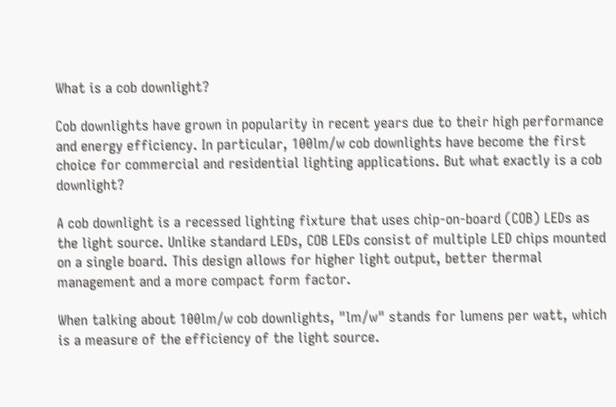What is a cob downlight?

Cob downlights have grown in popularity in recent years due to their high performance and energy efficiency. In particular, 100lm/w cob downlights have become the first choice for commercial and residential lighting applications. But what exactly is a cob downlight?

A cob downlight is a recessed lighting fixture that uses chip-on-board (COB) LEDs as the light source. Unlike standard LEDs, COB LEDs consist of multiple LED chips mounted on a single board. This design allows for higher light output, better thermal management and a more compact form factor.

When talking about 100lm/w cob downlights, "lm/w" stands for lumens per watt, which is a measure of the efficiency of the light source.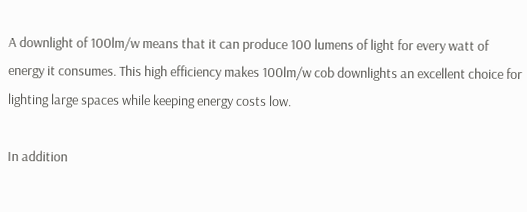A downlight of 100lm/w means that it can produce 100 lumens of light for every watt of energy it consumes. This high efficiency makes 100lm/w cob downlights an excellent choice for lighting large spaces while keeping energy costs low.

In addition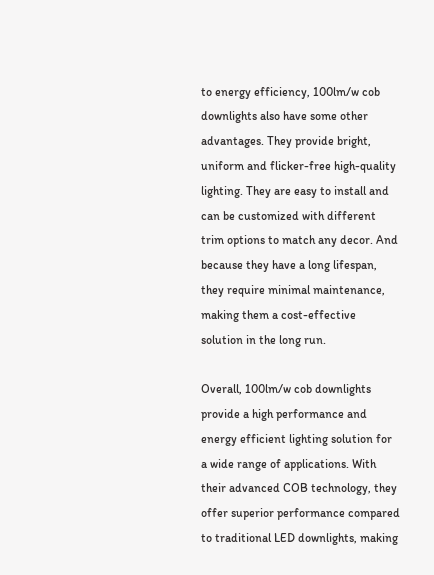to energy efficiency, 100lm/w cob downlights also have some other advantages. They provide bright, uniform and flicker-free high-quality lighting. They are easy to install and can be customized with different trim options to match any decor. And because they have a long lifespan, they require minimal maintenance, making them a cost-effective solution in the long run.

Overall, 100lm/w cob downlights provide a high performance and energy efficient lighting solution for a wide range of applications. With their advanced COB technology, they offer superior performance compared to traditional LED downlights, making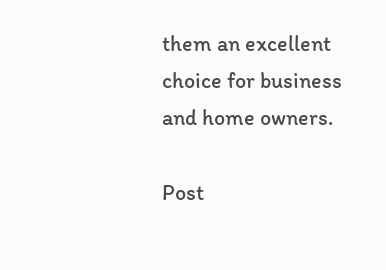them an excellent choice for business and home owners.

Post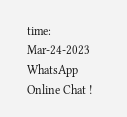time: Mar-24-2023
WhatsApp Online Chat !